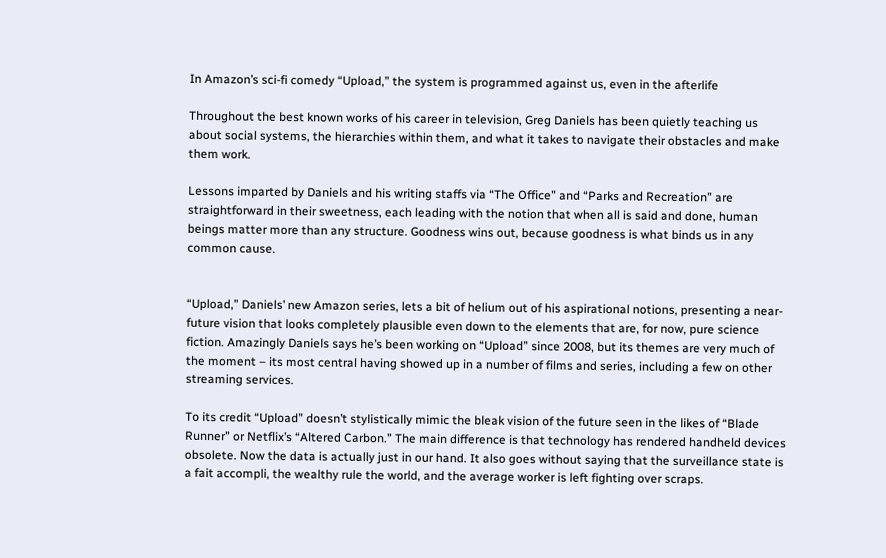In Amazon’s sci-fi comedy “Upload,” the system is programmed against us, even in the afterlife

Throughout the best known works of his career in television, Greg Daniels has been quietly teaching us about social systems, the hierarchies within them, and what it takes to navigate their obstacles and make them work.

Lessons imparted by Daniels and his writing staffs via “The Office” and “Parks and Recreation” are straightforward in their sweetness, each leading with the notion that when all is said and done, human beings matter more than any structure. Goodness wins out, because goodness is what binds us in any common cause.


“Upload,” Daniels’ new Amazon series, lets a bit of helium out of his aspirational notions, presenting a near-future vision that looks completely plausible even down to the elements that are, for now, pure science fiction. Amazingly Daniels says he’s been working on “Upload” since 2008, but its themes are very much of the moment – its most central having showed up in a number of films and series, including a few on other streaming services.

To its credit “Upload” doesn’t stylistically mimic the bleak vision of the future seen in the likes of “Blade Runner” or Netflix’s “Altered Carbon.” The main difference is that technology has rendered handheld devices obsolete. Now the data is actually just in our hand. It also goes without saying that the surveillance state is a fait accompli, the wealthy rule the world, and the average worker is left fighting over scraps.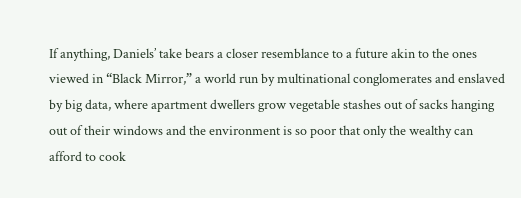If anything, Daniels’ take bears a closer resemblance to a future akin to the ones viewed in “Black Mirror,” a world run by multinational conglomerates and enslaved by big data, where apartment dwellers grow vegetable stashes out of sacks hanging out of their windows and the environment is so poor that only the wealthy can afford to cook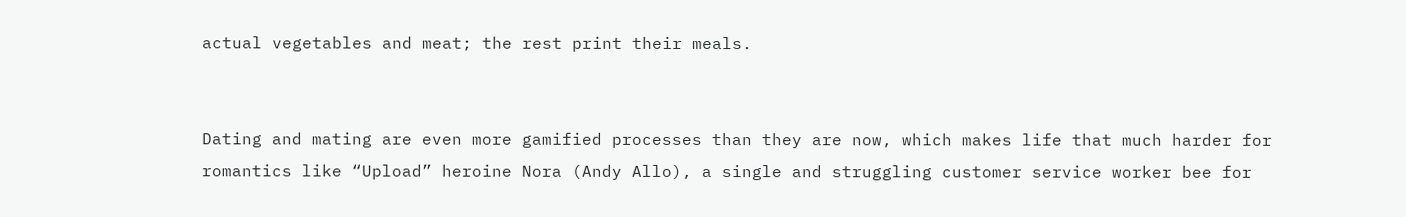actual vegetables and meat; the rest print their meals.


Dating and mating are even more gamified processes than they are now, which makes life that much harder for romantics like “Upload” heroine Nora (Andy Allo), a single and struggling customer service worker bee for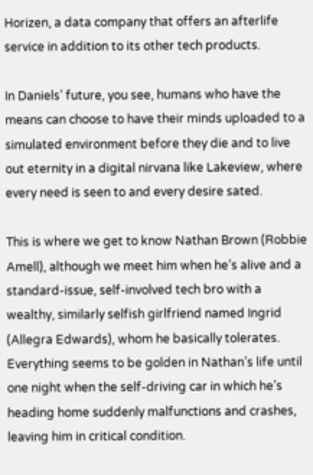Horizen, a data company that offers an afterlife service in addition to its other tech products.

In Daniels’ future, you see, humans who have the means can choose to have their minds uploaded to a simulated environment before they die and to live out eternity in a digital nirvana like Lakeview, where every need is seen to and every desire sated.

This is where we get to know Nathan Brown (Robbie Amell), although we meet him when he’s alive and a standard-issue, self-involved tech bro with a wealthy, similarly selfish girlfriend named Ingrid (Allegra Edwards), whom he basically tolerates. Everything seems to be golden in Nathan’s life until one night when the self-driving car in which he’s heading home suddenly malfunctions and crashes, leaving him in critical condition.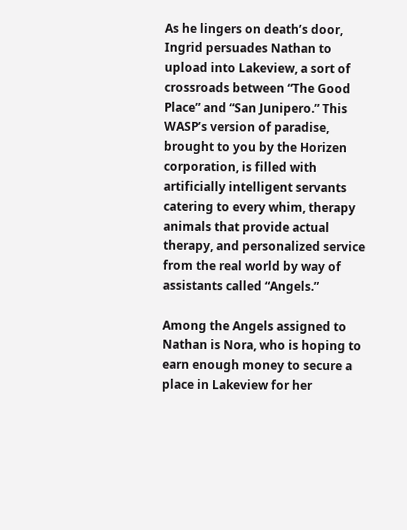As he lingers on death’s door, Ingrid persuades Nathan to upload into Lakeview, a sort of crossroads between “The Good Place” and “San Junipero.” This WASP’s version of paradise, brought to you by the Horizen corporation, is filled with artificially intelligent servants catering to every whim, therapy animals that provide actual therapy, and personalized service from the real world by way of assistants called “Angels.”

Among the Angels assigned to Nathan is Nora, who is hoping to earn enough money to secure a place in Lakeview for her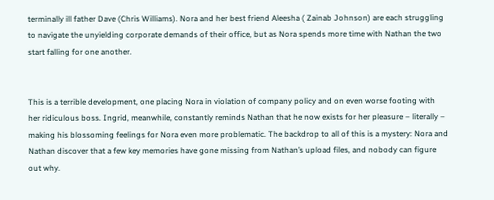terminally ill father Dave (Chris Williams). Nora and her best friend Aleesha ( Zainab Johnson) are each struggling to navigate the unyielding corporate demands of their office, but as Nora spends more time with Nathan the two start falling for one another.


This is a terrible development, one placing Nora in violation of company policy and on even worse footing with her ridiculous boss. Ingrid, meanwhile, constantly reminds Nathan that he now exists for her pleasure – literally – making his blossoming feelings for Nora even more problematic. The backdrop to all of this is a mystery: Nora and Nathan discover that a few key memories have gone missing from Nathan’s upload files, and nobody can figure out why.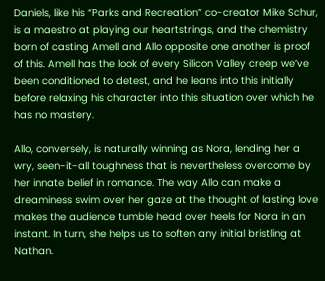Daniels, like his “Parks and Recreation” co-creator Mike Schur, is a maestro at playing our heartstrings, and the chemistry born of casting Amell and Allo opposite one another is proof of this. Amell has the look of every Silicon Valley creep we’ve been conditioned to detest, and he leans into this initially before relaxing his character into this situation over which he has no mastery.

Allo, conversely, is naturally winning as Nora, lending her a wry, seen-it-all toughness that is nevertheless overcome by her innate belief in romance. The way Allo can make a dreaminess swim over her gaze at the thought of lasting love makes the audience tumble head over heels for Nora in an instant. In turn, she helps us to soften any initial bristling at Nathan.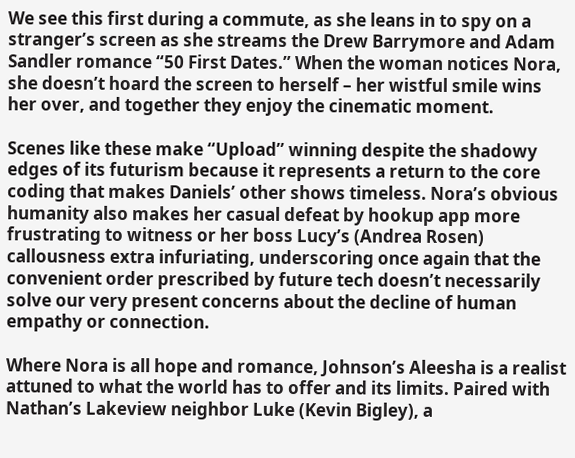We see this first during a commute, as she leans in to spy on a stranger’s screen as she streams the Drew Barrymore and Adam Sandler romance “50 First Dates.” When the woman notices Nora, she doesn’t hoard the screen to herself – her wistful smile wins her over, and together they enjoy the cinematic moment.

Scenes like these make “Upload” winning despite the shadowy edges of its futurism because it represents a return to the core coding that makes Daniels’ other shows timeless. Nora’s obvious humanity also makes her casual defeat by hookup app more frustrating to witness or her boss Lucy’s (Andrea Rosen) callousness extra infuriating, underscoring once again that the convenient order prescribed by future tech doesn’t necessarily solve our very present concerns about the decline of human empathy or connection.

Where Nora is all hope and romance, Johnson’s Aleesha is a realist attuned to what the world has to offer and its limits. Paired with Nathan’s Lakeview neighbor Luke (Kevin Bigley), a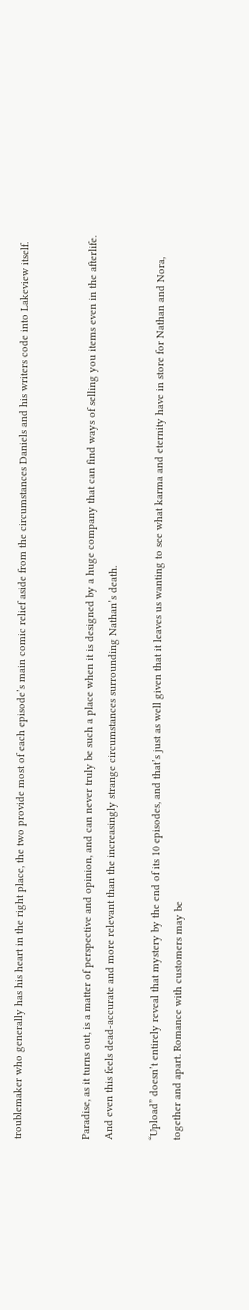troublemaker who generally has his heart in the right place, the two provide most of each episode’s main comic relief aside from the circumstances Daniels and his writers code into Lakeview itself.


Paradise, as it turns out, is a matter of perspective and opinion, and can never truly be such a place when it is designed by a huge company that can find ways of selling you items even in the afterlife. And even this feels dead-accurate and more relevant than the increasingly strange circumstances surrounding Nathan’s death.

“Upload” doesn’t entirely reveal that mystery by the end of its 10 episodes, and that’s just as well given that it leaves us wanting to see what karma and eternity have in store for Nathan and Nora, together and apart. Romance with customers may be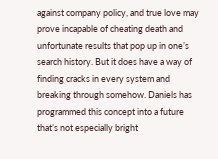against company policy, and true love may prove incapable of cheating death and unfortunate results that pop up in one’s search history. But it does have a way of finding cracks in every system and breaking through somehow. Daniels has programmed this concept into a future that’s not especially bright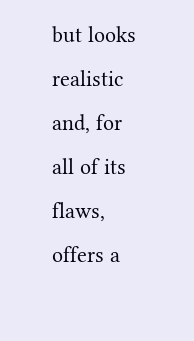but looks realistic and, for all of its flaws, offers a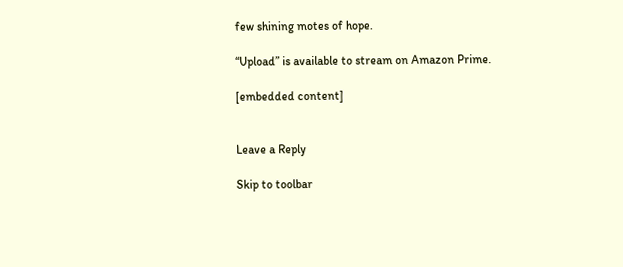few shining motes of hope.

“Upload” is available to stream on Amazon Prime.

[embedded content]


Leave a Reply

Skip to toolbar